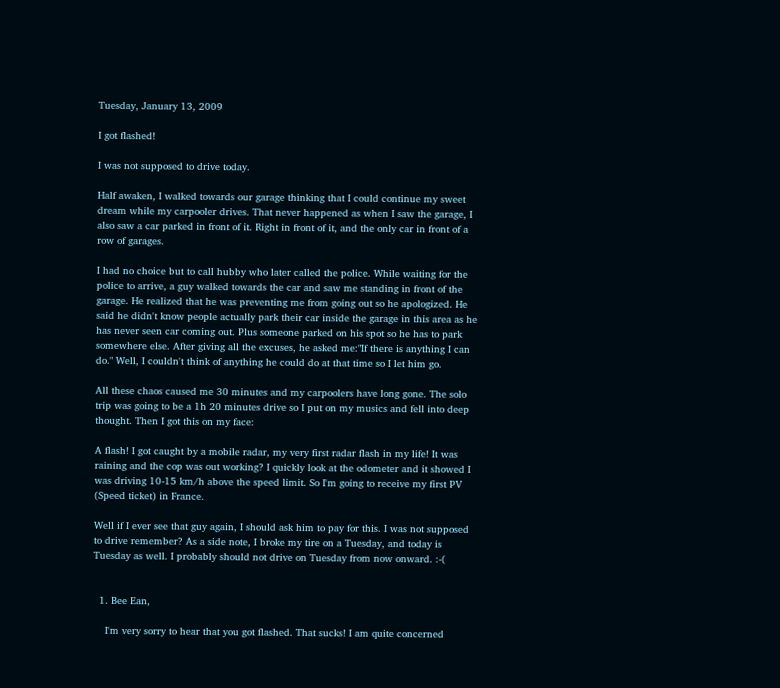Tuesday, January 13, 2009

I got flashed!

I was not supposed to drive today.

Half awaken, I walked towards our garage thinking that I could continue my sweet dream while my carpooler drives. That never happened as when I saw the garage, I also saw a car parked in front of it. Right in front of it, and the only car in front of a row of garages.

I had no choice but to call hubby who later called the police. While waiting for the police to arrive, a guy walked towards the car and saw me standing in front of the garage. He realized that he was preventing me from going out so he apologized. He said he didn't know people actually park their car inside the garage in this area as he has never seen car coming out. Plus someone parked on his spot so he has to park somewhere else. After giving all the excuses, he asked me:"If there is anything I can do." Well, I couldn't think of anything he could do at that time so I let him go.

All these chaos caused me 30 minutes and my carpoolers have long gone. The solo trip was going to be a 1h 20 minutes drive so I put on my musics and fell into deep thought. Then I got this on my face:

A flash! I got caught by a mobile radar, my very first radar flash in my life! It was raining and the cop was out working? I quickly look at the odometer and it showed I was driving 10-15 km/h above the speed limit. So I'm going to receive my first PV (Speed ticket) in France.

Well if I ever see that guy again, I should ask him to pay for this. I was not supposed to drive remember? As a side note, I broke my tire on a Tuesday, and today is Tuesday as well. I probably should not drive on Tuesday from now onward. :-(


  1. Bee Ean,

    I'm very sorry to hear that you got flashed. That sucks! I am quite concerned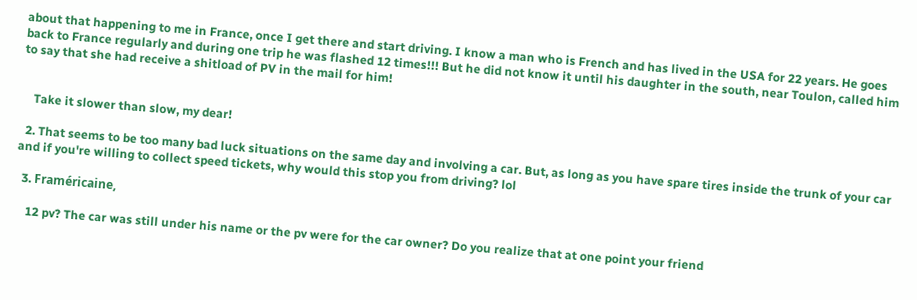about that happening to me in France, once I get there and start driving. I know a man who is French and has lived in the USA for 22 years. He goes back to France regularly and during one trip he was flashed 12 times!!! But he did not know it until his daughter in the south, near Toulon, called him to say that she had receive a shitload of PV in the mail for him!


    Take it slower than slow, my dear!

  2. That seems to be too many bad luck situations on the same day and involving a car. But, as long as you have spare tires inside the trunk of your car and if you're willing to collect speed tickets, why would this stop you from driving? lol

  3. Framéricaine,

    12 pv? The car was still under his name or the pv were for the car owner? Do you realize that at one point your friend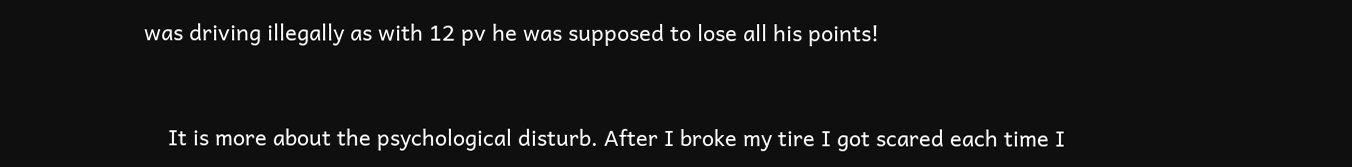was driving illegally as with 12 pv he was supposed to lose all his points!


    It is more about the psychological disturb. After I broke my tire I got scared each time I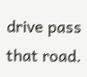drive pass that road.